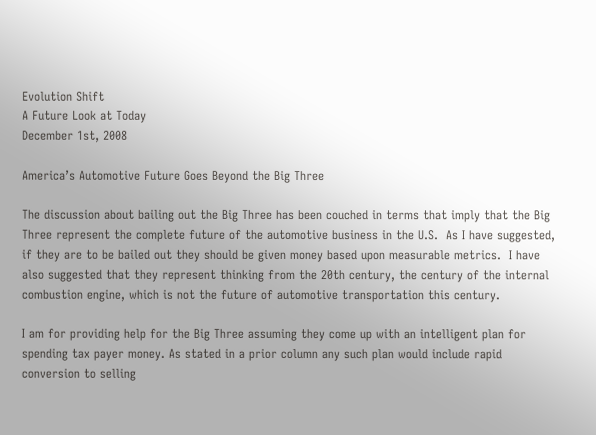Evolution Shift
A Future Look at Today
December 1st, 2008

America’s Automotive Future Goes Beyond the Big Three

The discussion about bailing out the Big Three has been couched in terms that imply that the Big Three represent the complete future of the automotive business in the U.S.  As I have suggested, if they are to be bailed out they should be given money based upon measurable metrics.  I have also suggested that they represent thinking from the 20th century, the century of the internal combustion engine, which is not the future of automotive transportation this century.

I am for providing help for the Big Three assuming they come up with an intelligent plan for spending tax payer money. As stated in a prior column any such plan would include rapid conversion to selling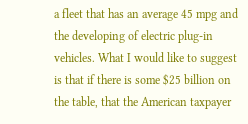a fleet that has an average 45 mpg and the developing of electric plug-in vehicles. What I would like to suggest is that if there is some $25 billion on the table, that the American taxpayer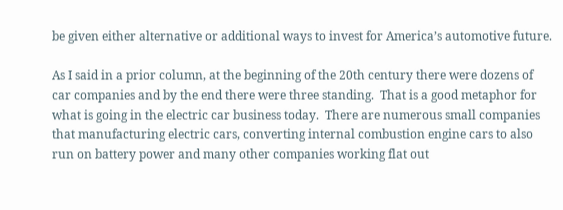be given either alternative or additional ways to invest for America’s automotive future.

As I said in a prior column, at the beginning of the 20th century there were dozens of car companies and by the end there were three standing.  That is a good metaphor for what is going in the electric car business today.  There are numerous small companies that manufacturing electric cars, converting internal combustion engine cars to also run on battery power and many other companies working flat out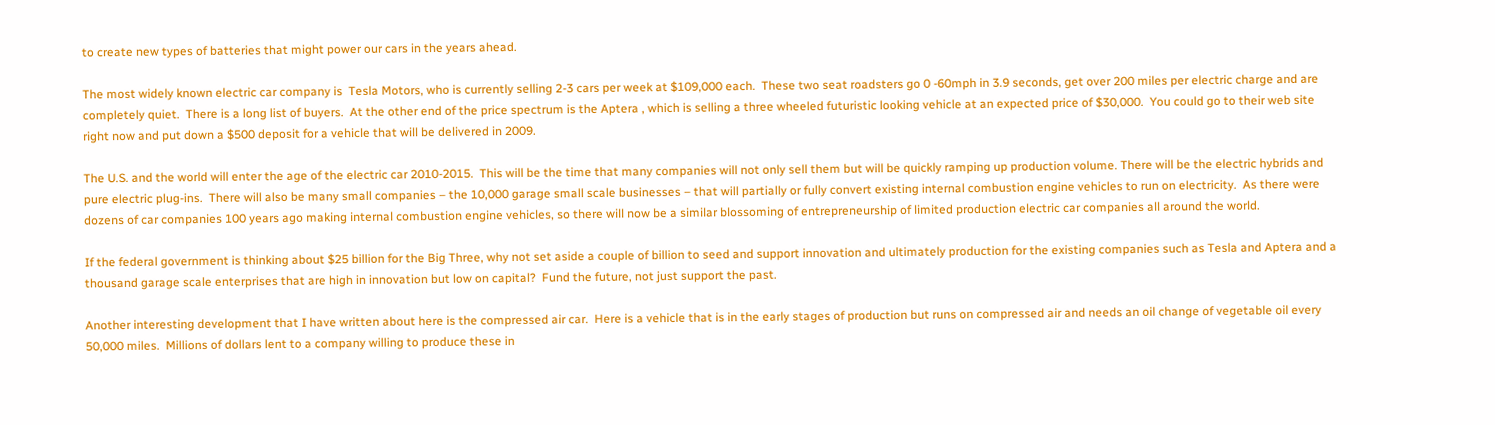to create new types of batteries that might power our cars in the years ahead.

The most widely known electric car company is  Tesla Motors, who is currently selling 2-3 cars per week at $109,000 each.  These two seat roadsters go 0 -60mph in 3.9 seconds, get over 200 miles per electric charge and are completely quiet.  There is a long list of buyers.  At the other end of the price spectrum is the Aptera , which is selling a three wheeled futuristic looking vehicle at an expected price of $30,000.  You could go to their web site right now and put down a $500 deposit for a vehicle that will be delivered in 2009.

The U.S. and the world will enter the age of the electric car 2010-2015.  This will be the time that many companies will not only sell them but will be quickly ramping up production volume. There will be the electric hybrids and pure electric plug-ins.  There will also be many small companies – the 10,000 garage small scale businesses – that will partially or fully convert existing internal combustion engine vehicles to run on electricity.  As there were dozens of car companies 100 years ago making internal combustion engine vehicles, so there will now be a similar blossoming of entrepreneurship of limited production electric car companies all around the world.

If the federal government is thinking about $25 billion for the Big Three, why not set aside a couple of billion to seed and support innovation and ultimately production for the existing companies such as Tesla and Aptera and a thousand garage scale enterprises that are high in innovation but low on capital?  Fund the future, not just support the past.

Another interesting development that I have written about here is the compressed air car.  Here is a vehicle that is in the early stages of production but runs on compressed air and needs an oil change of vegetable oil every 50,000 miles.  Millions of dollars lent to a company willing to produce these in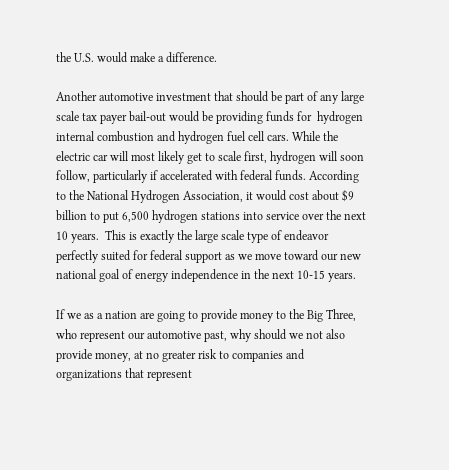the U.S. would make a difference.

Another automotive investment that should be part of any large scale tax payer bail-out would be providing funds for  hydrogen internal combustion and hydrogen fuel cell cars. While the electric car will most likely get to scale first, hydrogen will soon follow, particularly if accelerated with federal funds. According to the National Hydrogen Association, it would cost about $9 billion to put 6,500 hydrogen stations into service over the next 10 years.  This is exactly the large scale type of endeavor perfectly suited for federal support as we move toward our new national goal of energy independence in the next 10-15 years.

If we as a nation are going to provide money to the Big Three, who represent our automotive past, why should we not also provide money, at no greater risk to companies and organizations that represent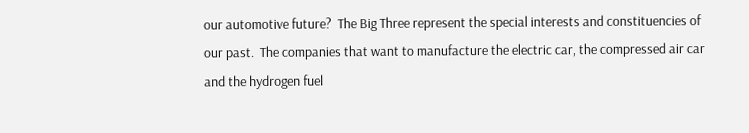our automotive future?  The Big Three represent the special interests and constituencies of our past.  The companies that want to manufacture the electric car, the compressed air car and the hydrogen fuel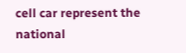cell car represent the national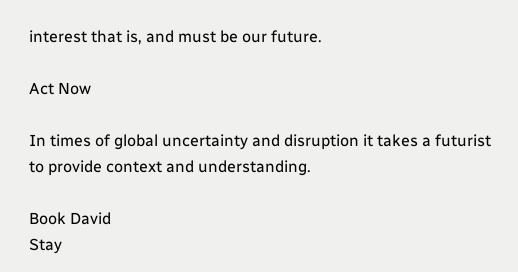interest that is, and must be our future.

Act Now

In times of global uncertainty and disruption it takes a futurist to provide context and understanding.

Book David
Stay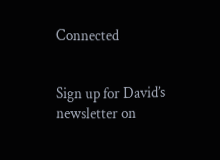Connected


Sign up for David’s newsletter on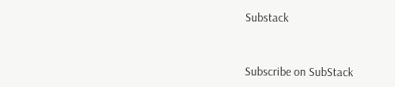Substack


Subscribe on SubStack